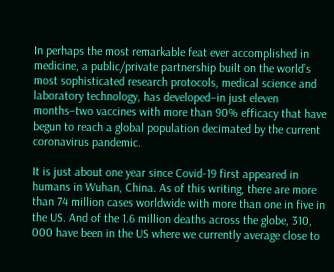In perhaps the most remarkable feat ever accomplished in medicine, a public/private partnership built on the world’s most sophisticated research protocols, medical science and laboratory technology, has developed–in just eleven months–two vaccines with more than 90% efficacy that have begun to reach a global population decimated by the current coronavirus pandemic.

It is just about one year since Covid-19 first appeared in humans in Wuhan, China. As of this writing, there are more than 74 million cases worldwide with more than one in five in the US. And of the 1.6 million deaths across the globe, 310, 000 have been in the US where we currently average close to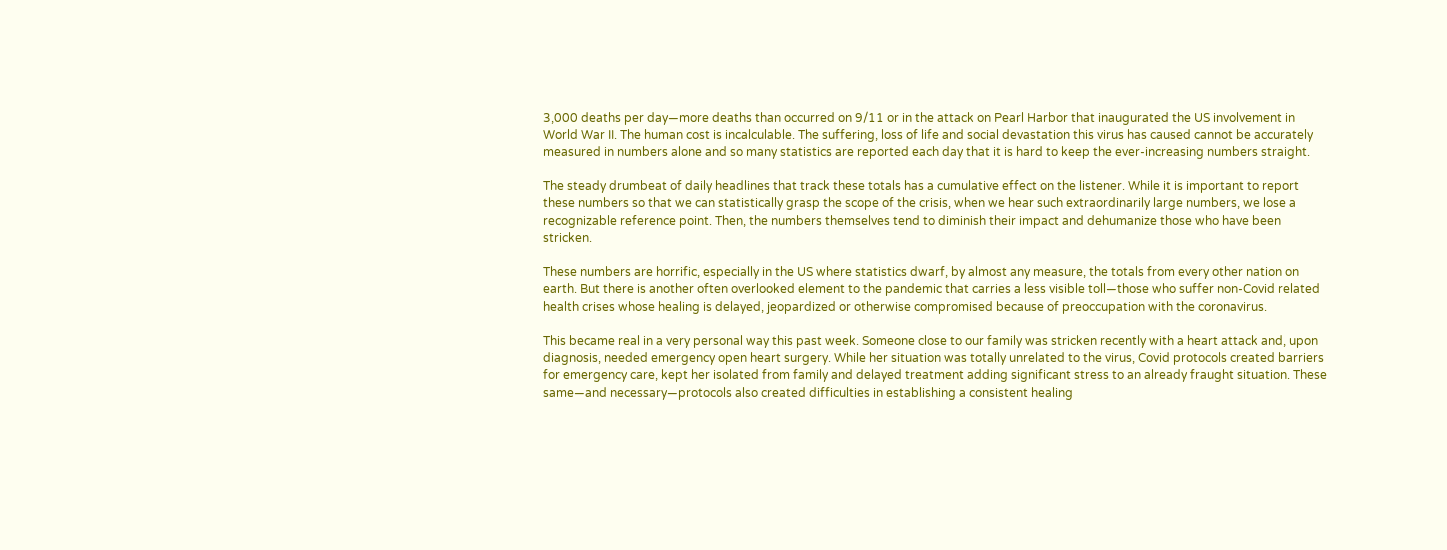3,000 deaths per day—more deaths than occurred on 9/11 or in the attack on Pearl Harbor that inaugurated the US involvement in World War II. The human cost is incalculable. The suffering, loss of life and social devastation this virus has caused cannot be accurately measured in numbers alone and so many statistics are reported each day that it is hard to keep the ever-increasing numbers straight.

The steady drumbeat of daily headlines that track these totals has a cumulative effect on the listener. While it is important to report these numbers so that we can statistically grasp the scope of the crisis, when we hear such extraordinarily large numbers, we lose a recognizable reference point. Then, the numbers themselves tend to diminish their impact and dehumanize those who have been stricken.

These numbers are horrific, especially in the US where statistics dwarf, by almost any measure, the totals from every other nation on earth. But there is another often overlooked element to the pandemic that carries a less visible toll—those who suffer non-Covid related health crises whose healing is delayed, jeopardized or otherwise compromised because of preoccupation with the coronavirus.

This became real in a very personal way this past week. Someone close to our family was stricken recently with a heart attack and, upon diagnosis, needed emergency open heart surgery. While her situation was totally unrelated to the virus, Covid protocols created barriers for emergency care, kept her isolated from family and delayed treatment adding significant stress to an already fraught situation. These same—and necessary—protocols also created difficulties in establishing a consistent healing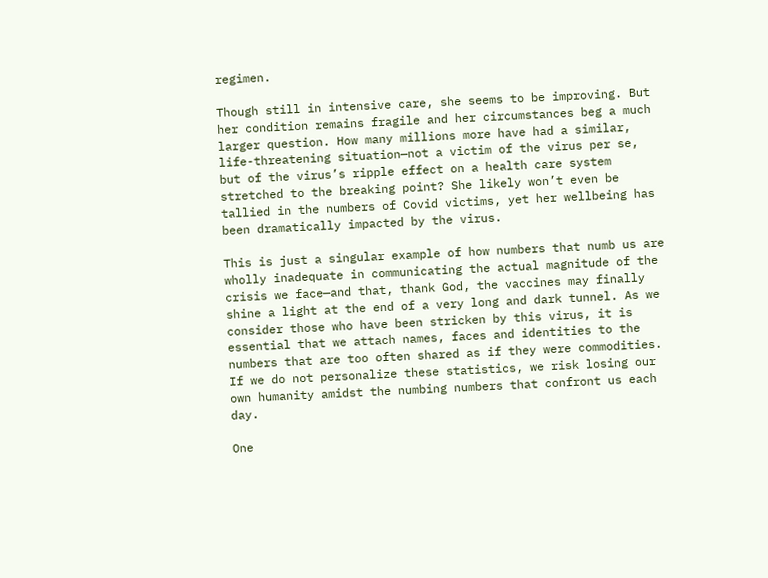regimen.

Though still in intensive care, she seems to be improving. But her condition remains fragile and her circumstances beg a much larger question. How many millions more have had a similar, life-threatening situation—not a victim of the virus per se, but of the virus’s ripple effect on a health care system stretched to the breaking point? She likely won’t even be tallied in the numbers of Covid victims, yet her wellbeing has been dramatically impacted by the virus.

This is just a singular example of how numbers that numb us are wholly inadequate in communicating the actual magnitude of the crisis we face—and that, thank God, the vaccines may finally shine a light at the end of a very long and dark tunnel. As we consider those who have been stricken by this virus, it is essential that we attach names, faces and identities to the numbers that are too often shared as if they were commodities. If we do not personalize these statistics, we risk losing our own humanity amidst the numbing numbers that confront us each day.

One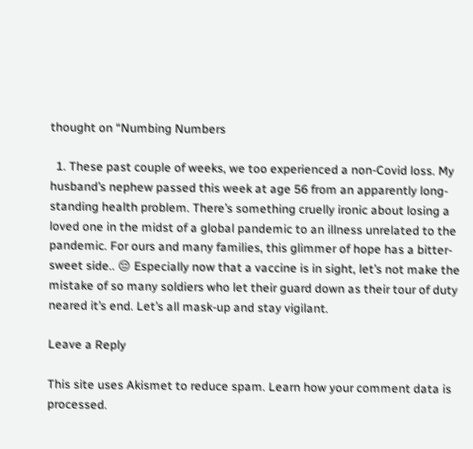thought on “Numbing Numbers

  1. These past couple of weeks, we too experienced a non-Covid loss. My husband’s nephew passed this week at age 56 from an apparently long-standing health problem. There’s something cruelly ironic about losing a loved one in the midst of a global pandemic to an illness unrelated to the pandemic. For ours and many families, this glimmer of hope has a bitter-sweet side.. 😔 Especially now that a vaccine is in sight, let’s not make the mistake of so many soldiers who let their guard down as their tour of duty neared it’s end. Let’s all mask-up and stay vigilant.

Leave a Reply

This site uses Akismet to reduce spam. Learn how your comment data is processed.